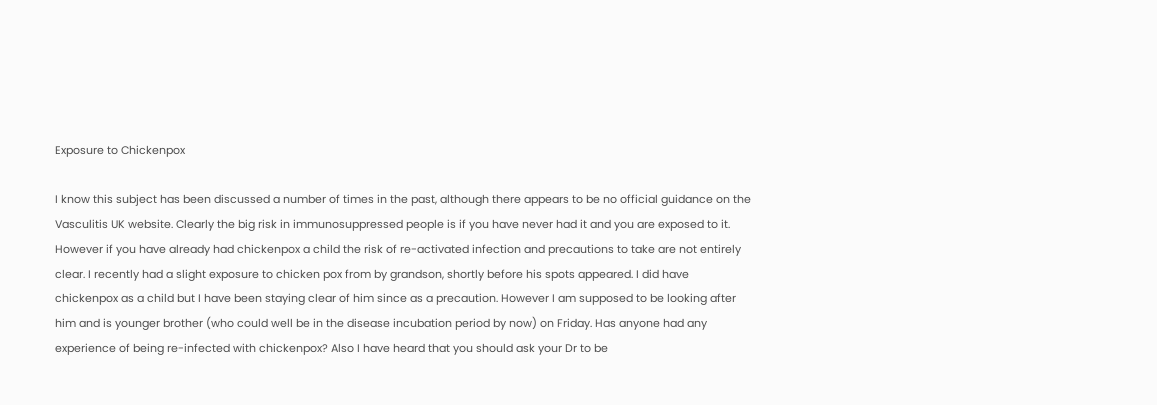Exposure to Chickenpox

I know this subject has been discussed a number of times in the past, although there appears to be no official guidance on the Vasculitis UK website. Clearly the big risk in immunosuppressed people is if you have never had it and you are exposed to it. However if you have already had chickenpox a child the risk of re-activated infection and precautions to take are not entirely clear. I recently had a slight exposure to chicken pox from by grandson, shortly before his spots appeared. I did have chickenpox as a child but I have been staying clear of him since as a precaution. However I am supposed to be looking after him and is younger brother (who could well be in the disease incubation period by now) on Friday. Has anyone had any experience of being re-infected with chickenpox? Also I have heard that you should ask your Dr to be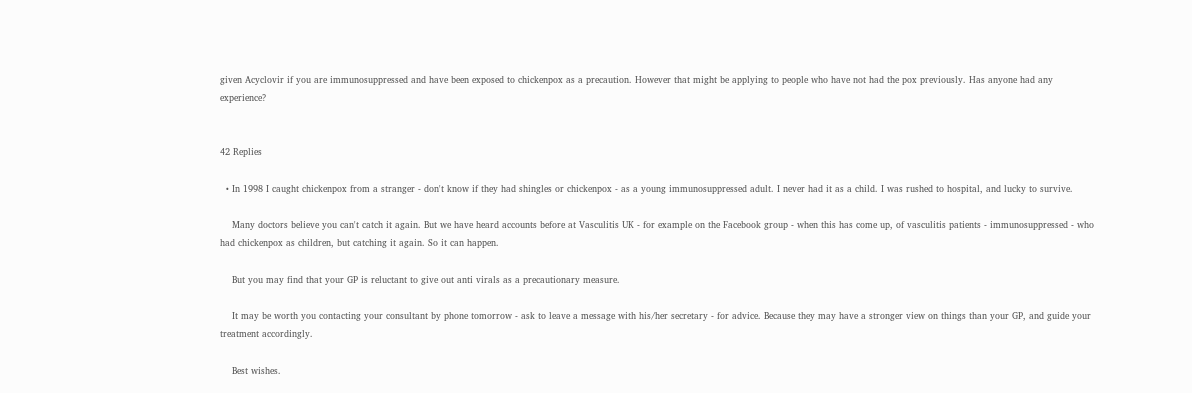given Acyclovir if you are immunosuppressed and have been exposed to chickenpox as a precaution. However that might be applying to people who have not had the pox previously. Has anyone had any experience?


42 Replies

  • In 1998 I caught chickenpox from a stranger - don't know if they had shingles or chickenpox - as a young immunosuppressed adult. I never had it as a child. I was rushed to hospital, and lucky to survive.

    Many doctors believe you can't catch it again. But we have heard accounts before at Vasculitis UK - for example on the Facebook group - when this has come up, of vasculitis patients - immunosuppressed - who had chickenpox as children, but catching it again. So it can happen.

    But you may find that your GP is reluctant to give out anti virals as a precautionary measure.

    It may be worth you contacting your consultant by phone tomorrow - ask to leave a message with his/her secretary - for advice. Because they may have a stronger view on things than your GP, and guide your treatment accordingly.

    Best wishes.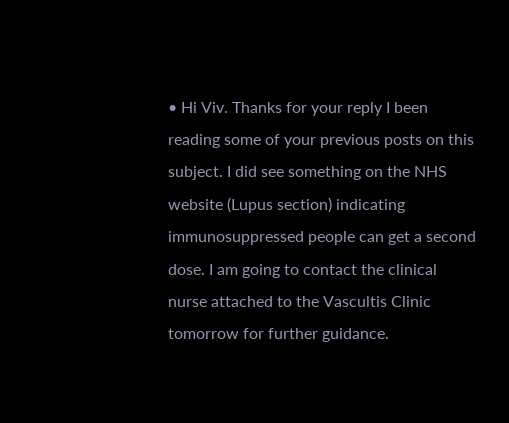• Hi Viv. Thanks for your reply I been reading some of your previous posts on this subject. I did see something on the NHS website (Lupus section) indicating immunosuppressed people can get a second dose. I am going to contact the clinical nurse attached to the Vascultis Clinic tomorrow for further guidance.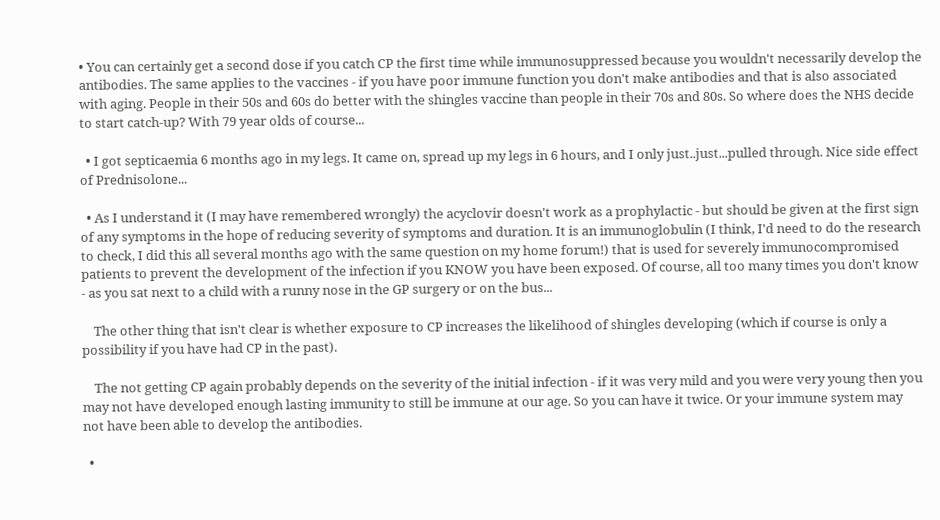• You can certainly get a second dose if you catch CP the first time while immunosuppressed because you wouldn't necessarily develop the antibodies. The same applies to the vaccines - if you have poor immune function you don't make antibodies and that is also associated with aging. People in their 50s and 60s do better with the shingles vaccine than people in their 70s and 80s. So where does the NHS decide to start catch-up? With 79 year olds of course...

  • I got septicaemia 6 months ago in my legs. It came on, spread up my legs in 6 hours, and I only just..just...pulled through. Nice side effect of Prednisolone...

  • As I understand it (I may have remembered wrongly) the acyclovir doesn't work as a prophylactic - but should be given at the first sign of any symptoms in the hope of reducing severity of symptoms and duration. It is an immunoglobulin (I think, I'd need to do the research to check, I did this all several months ago with the same question on my home forum!) that is used for severely immunocompromised patients to prevent the development of the infection if you KNOW you have been exposed. Of course, all too many times you don't know - as you sat next to a child with a runny nose in the GP surgery or on the bus...

    The other thing that isn't clear is whether exposure to CP increases the likelihood of shingles developing (which if course is only a possibility if you have had CP in the past).

    The not getting CP again probably depends on the severity of the initial infection - if it was very mild and you were very young then you may not have developed enough lasting immunity to still be immune at our age. So you can have it twice. Or your immune system may not have been able to develop the antibodies.

  •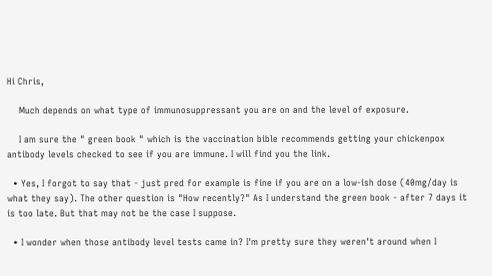Hi Chris,

    Much depends on what type of immunosuppressant you are on and the level of exposure.

    I am sure the " green book " which is the vaccination bible recommends getting your chickenpox antibody levels checked to see if you are immune. I will find you the link.

  • Yes, I forgot to say that - just pred for example is fine if you are on a low-ish dose (40mg/day is what they say). The other question is "How recently?" As I understand the green book - after 7 days it is too late. But that may not be the case I suppose.

  • I wonder when those antibody level tests came in? I'm pretty sure they weren't around when I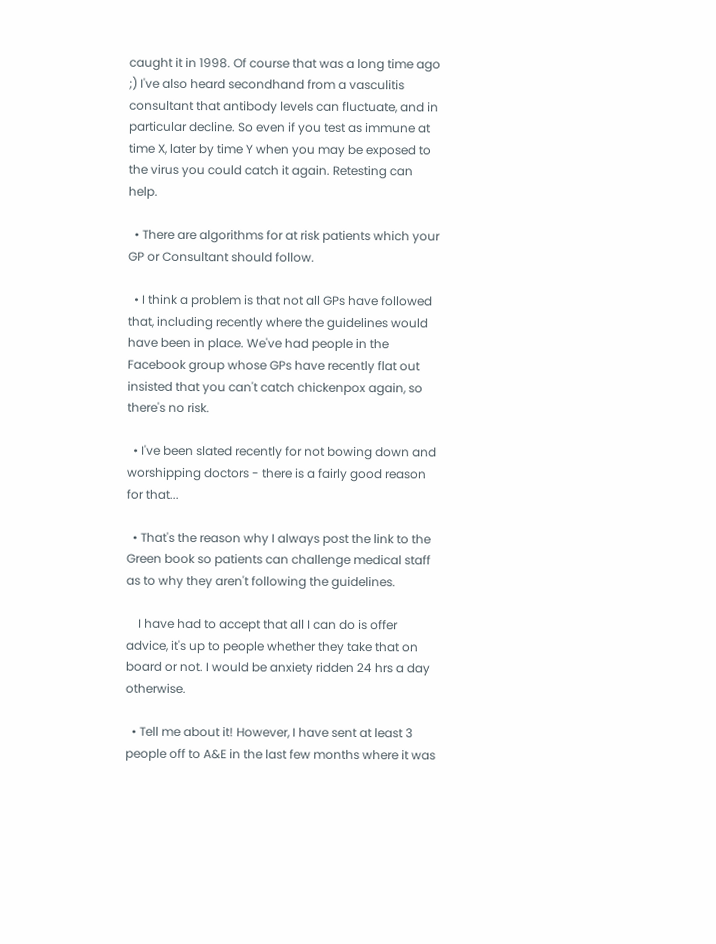caught it in 1998. Of course that was a long time ago ;) I've also heard secondhand from a vasculitis consultant that antibody levels can fluctuate, and in particular decline. So even if you test as immune at time X, later by time Y when you may be exposed to the virus you could catch it again. Retesting can help.

  • There are algorithms for at risk patients which your GP or Consultant should follow.

  • I think a problem is that not all GPs have followed that, including recently where the guidelines would have been in place. We've had people in the Facebook group whose GPs have recently flat out insisted that you can't catch chickenpox again, so there's no risk.

  • I've been slated recently for not bowing down and worshipping doctors - there is a fairly good reason for that...

  • That's the reason why I always post the link to the Green book so patients can challenge medical staff as to why they aren't following the guidelines.

    I have had to accept that all I can do is offer advice, it's up to people whether they take that on board or not. I would be anxiety ridden 24 hrs a day otherwise.

  • Tell me about it! However, I have sent at least 3 people off to A&E in the last few months where it was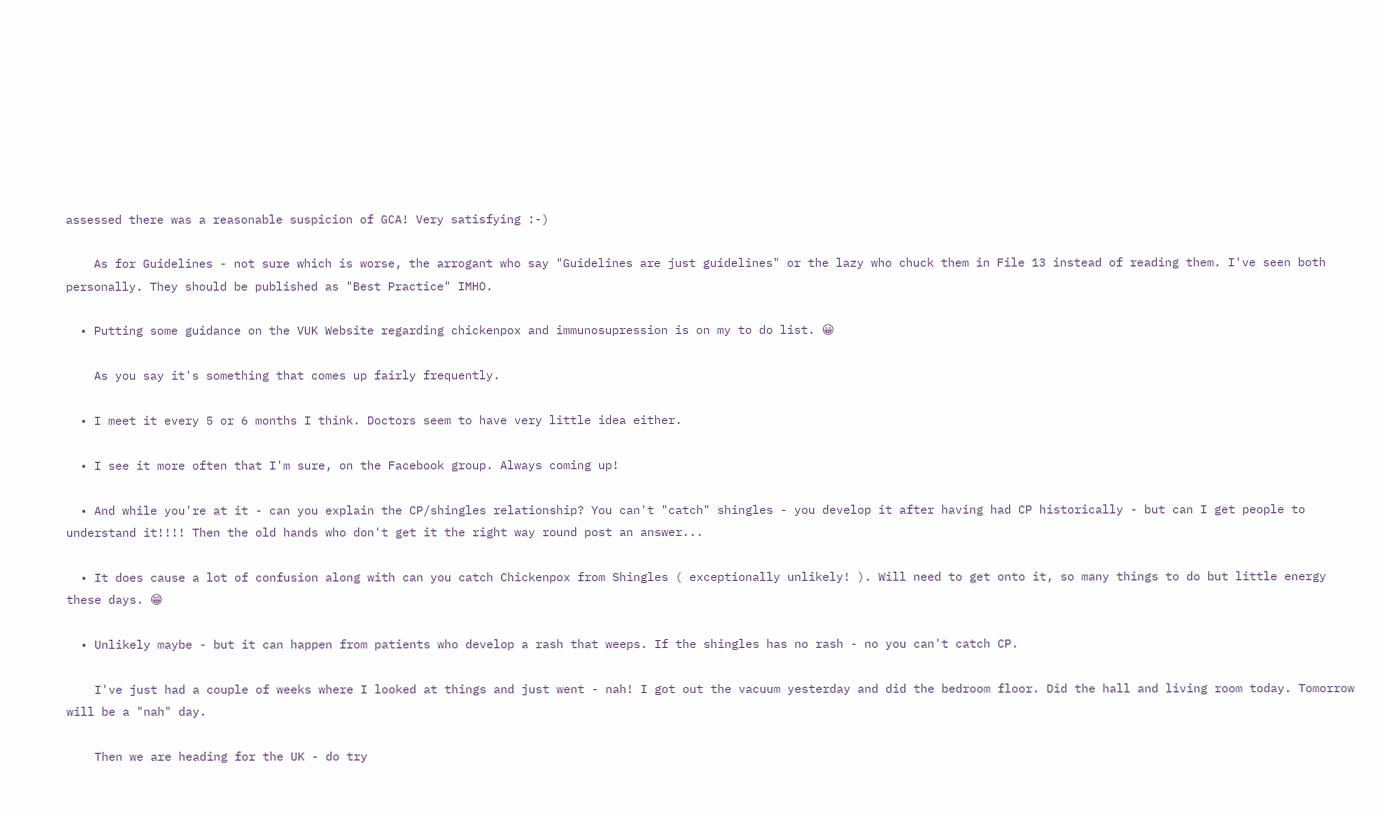assessed there was a reasonable suspicion of GCA! Very satisfying :-)

    As for Guidelines - not sure which is worse, the arrogant who say "Guidelines are just guidelines" or the lazy who chuck them in File 13 instead of reading them. I've seen both personally. They should be published as "Best Practice" IMHO.

  • Putting some guidance on the VUK Website regarding chickenpox and immunosupression is on my to do list. 😀

    As you say it's something that comes up fairly frequently.

  • I meet it every 5 or 6 months I think. Doctors seem to have very little idea either.

  • I see it more often that I'm sure, on the Facebook group. Always coming up!

  • And while you're at it - can you explain the CP/shingles relationship? You can't "catch" shingles - you develop it after having had CP historically - but can I get people to understand it!!!! Then the old hands who don't get it the right way round post an answer...

  • It does cause a lot of confusion along with can you catch Chickenpox from Shingles ( exceptionally unlikely! ). Will need to get onto it, so many things to do but little energy these days. 😁

  • Unlikely maybe - but it can happen from patients who develop a rash that weeps. If the shingles has no rash - no you can't catch CP.

    I've just had a couple of weeks where I looked at things and just went - nah! I got out the vacuum yesterday and did the bedroom floor. Did the hall and living room today. Tomorrow will be a "nah" day.

    Then we are heading for the UK - do try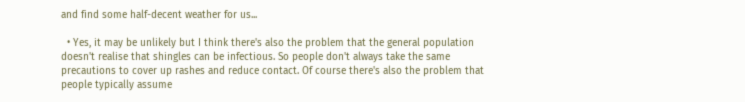and find some half-decent weather for us...

  • Yes, it may be unlikely but I think there's also the problem that the general population doesn't realise that shingles can be infectious. So people don't always take the same precautions to cover up rashes and reduce contact. Of course there's also the problem that people typically assume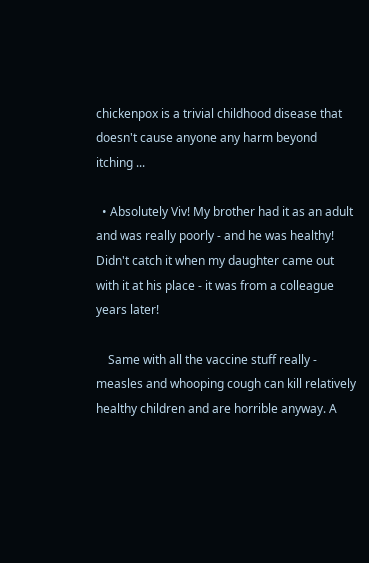chickenpox is a trivial childhood disease that doesn't cause anyone any harm beyond itching ...

  • Absolutely Viv! My brother had it as an adult and was really poorly - and he was healthy! Didn't catch it when my daughter came out with it at his place - it was from a colleague years later!

    Same with all the vaccine stuff really - measles and whooping cough can kill relatively healthy children and are horrible anyway. A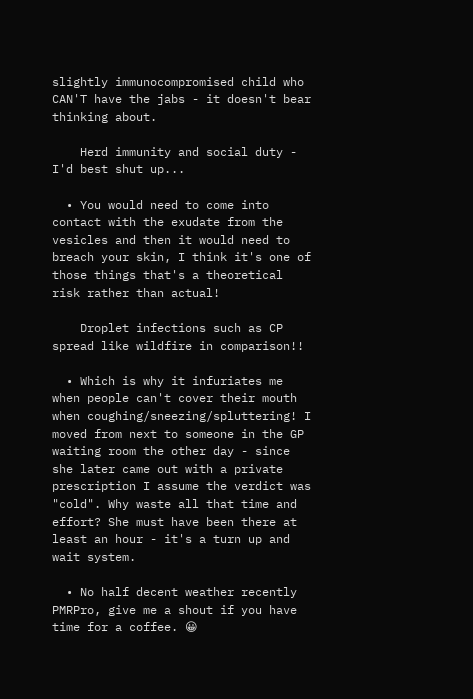slightly immunocompromised child who CAN'T have the jabs - it doesn't bear thinking about.

    Herd immunity and social duty - I'd best shut up...

  • You would need to come into contact with the exudate from the vesicles and then it would need to breach your skin, I think it's one of those things that's a theoretical risk rather than actual!

    Droplet infections such as CP spread like wildfire in comparison!!

  • Which is why it infuriates me when people can't cover their mouth when coughing/sneezing/spluttering! I moved from next to someone in the GP waiting room the other day - since she later came out with a private prescription I assume the verdict was "cold". Why waste all that time and effort? She must have been there at least an hour - it's a turn up and wait system.

  • No half decent weather recently PMRPro, give me a shout if you have time for a coffee. 😀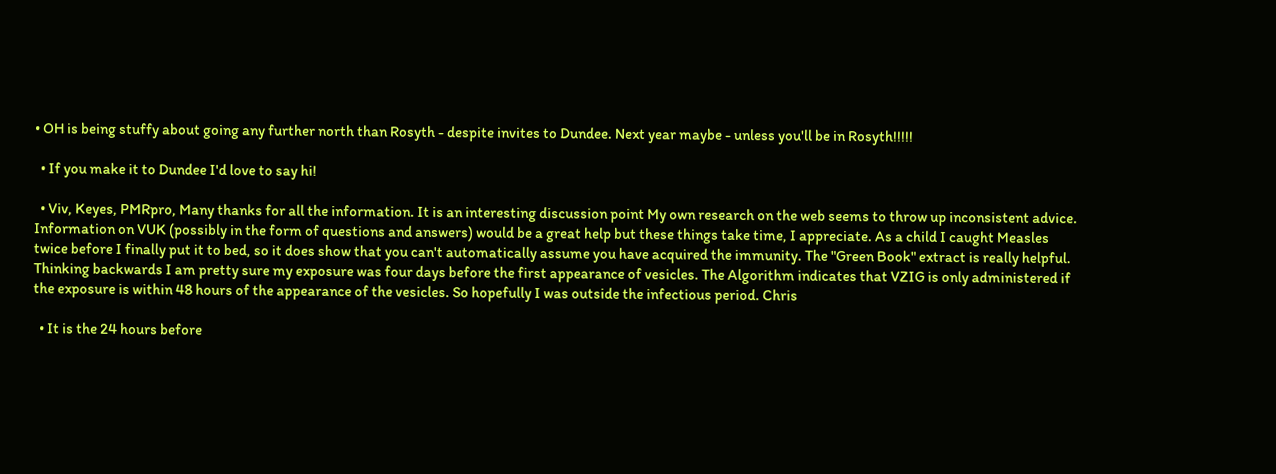• OH is being stuffy about going any further north than Rosyth - despite invites to Dundee. Next year maybe - unless you'll be in Rosyth!!!!!

  • If you make it to Dundee I'd love to say hi!

  • Viv, Keyes, PMRpro, Many thanks for all the information. It is an interesting discussion point My own research on the web seems to throw up inconsistent advice. Information on VUK (possibly in the form of questions and answers) would be a great help but these things take time, I appreciate. As a child I caught Measles twice before I finally put it to bed, so it does show that you can't automatically assume you have acquired the immunity. The "Green Book" extract is really helpful. Thinking backwards I am pretty sure my exposure was four days before the first appearance of vesicles. The Algorithm indicates that VZIG is only administered if the exposure is within 48 hours of the appearance of the vesicles. So hopefully I was outside the infectious period. Chris

  • It is the 24 hours before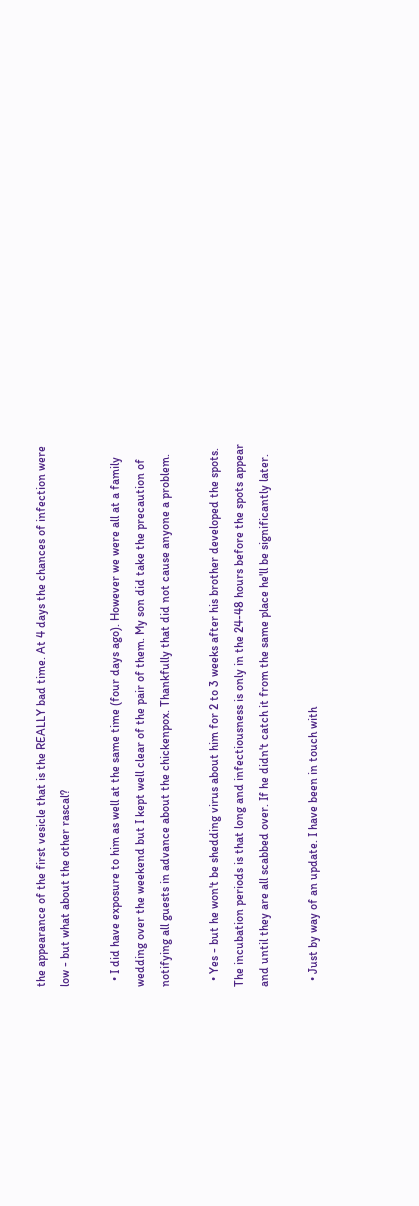the appearance of the first vesicle that is the REALLY bad time. At 4 days the chances of infection were low - but what about the other rascal?

  • I did have exposure to him as well at the same time (four days ago). However we were all at a family wedding over the weekend but I kept well clear of the pair of them. My son did take the precaution of notifying all guests in advance about the chickenpox. Thankfully that did not cause anyone a problem.

  • Yes - but he won't be shedding virus about him for 2 to 3 weeks after his brother developed the spots. The incubation periods is that long and infectiousness is only in the 24-48 hours before the spots appear and until they are all scabbed over. If he didn't catch it from the same place he'll be significantly later.

  • Just by way of an update. I have been in touch with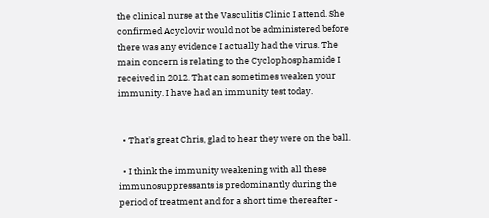the clinical nurse at the Vasculitis Clinic I attend. She confirmed Acyclovir would not be administered before there was any evidence I actually had the virus. The main concern is relating to the Cyclophosphamide I received in 2012. That can sometimes weaken your immunity. I have had an immunity test today.


  • That's great Chris, glad to hear they were on the ball.

  • I think the immunity weakening with all these immunosuppressants is predominantly during the period of treatment and for a short time thereafter -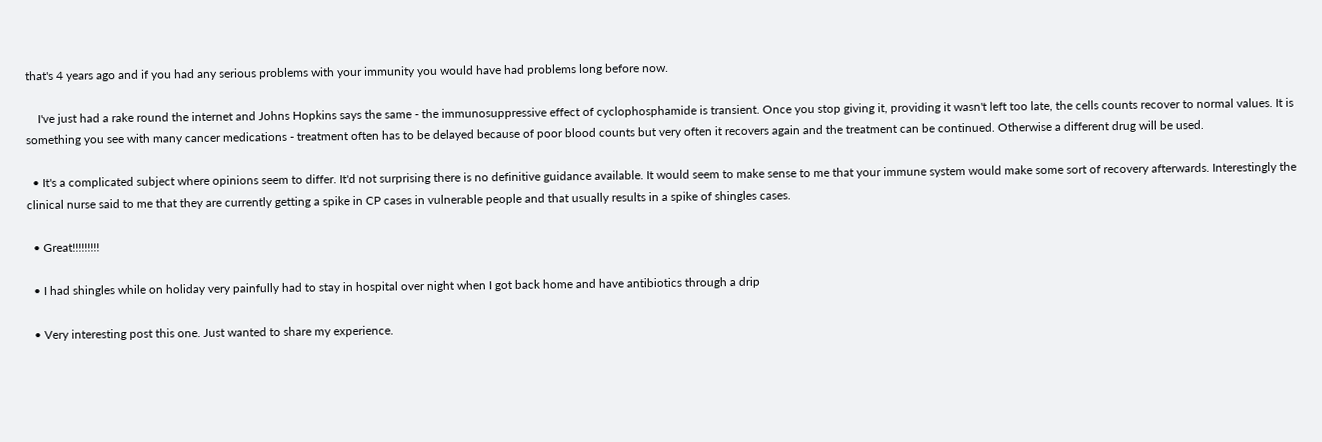that's 4 years ago and if you had any serious problems with your immunity you would have had problems long before now.

    I've just had a rake round the internet and Johns Hopkins says the same - the immunosuppressive effect of cyclophosphamide is transient. Once you stop giving it, providing it wasn't left too late, the cells counts recover to normal values. It is something you see with many cancer medications - treatment often has to be delayed because of poor blood counts but very often it recovers again and the treatment can be continued. Otherwise a different drug will be used.

  • It's a complicated subject where opinions seem to differ. It'd not surprising there is no definitive guidance available. It would seem to make sense to me that your immune system would make some sort of recovery afterwards. Interestingly the clinical nurse said to me that they are currently getting a spike in CP cases in vulnerable people and that usually results in a spike of shingles cases.

  • Great!!!!!!!!!

  • I had shingles while on holiday very painfully had to stay in hospital over night when I got back home and have antibiotics through a drip

  • Very interesting post this one. Just wanted to share my experience.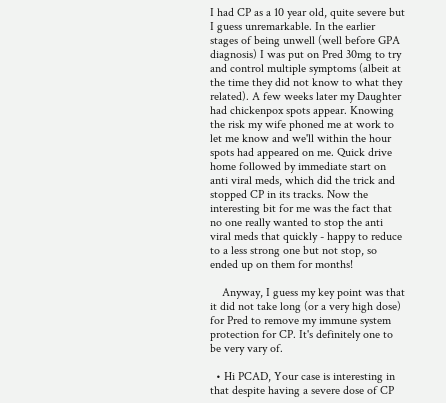I had CP as a 10 year old, quite severe but I guess unremarkable. In the earlier stages of being unwell (well before GPA diagnosis) I was put on Pred 30mg to try and control multiple symptoms (albeit at the time they did not know to what they related). A few weeks later my Daughter had chickenpox spots appear. Knowing the risk my wife phoned me at work to let me know and we'll within the hour spots had appeared on me. Quick drive home followed by immediate start on anti viral meds, which did the trick and stopped CP in its tracks. Now the interesting bit for me was the fact that no one really wanted to stop the anti viral meds that quickly - happy to reduce to a less strong one but not stop, so ended up on them for months!

    Anyway, I guess my key point was that it did not take long (or a very high dose) for Pred to remove my immune system protection for CP. It's definitely one to be very vary of.

  • Hi PCAD, Your case is interesting in that despite having a severe dose of CP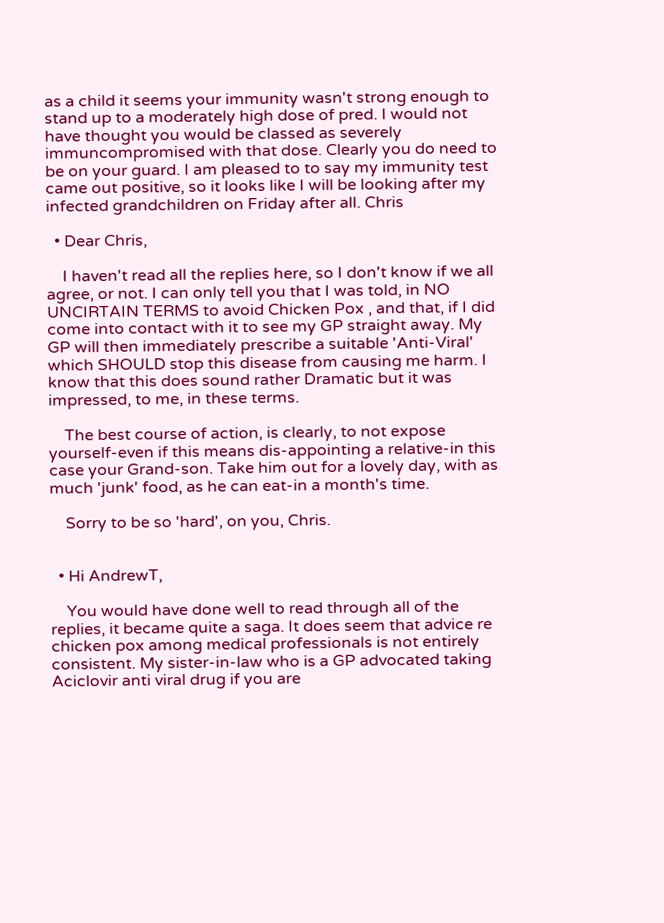as a child it seems your immunity wasn't strong enough to stand up to a moderately high dose of pred. I would not have thought you would be classed as severely immuncompromised with that dose. Clearly you do need to be on your guard. I am pleased to to say my immunity test came out positive, so it looks like I will be looking after my infected grandchildren on Friday after all. Chris

  • Dear Chris,

    I haven't read all the replies here, so I don't know if we all agree, or not. I can only tell you that I was told, in NO UNCIRTAIN TERMS to avoid Chicken Pox , and that, if I did come into contact with it to see my GP straight away. My GP will then immediately prescribe a suitable 'Anti-Viral' which SHOULD stop this disease from causing me harm. I know that this does sound rather Dramatic but it was impressed, to me, in these terms.

    The best course of action, is clearly, to not expose yourself-even if this means dis-appointing a relative-in this case your Grand-son. Take him out for a lovely day, with as much 'junk' food, as he can eat-in a month's time.

    Sorry to be so 'hard', on you, Chris.


  • Hi AndrewT,

    You would have done well to read through all of the replies, it became quite a saga. It does seem that advice re chicken pox among medical professionals is not entirely consistent. My sister-in-law who is a GP advocated taking Aciclovir anti viral drug if you are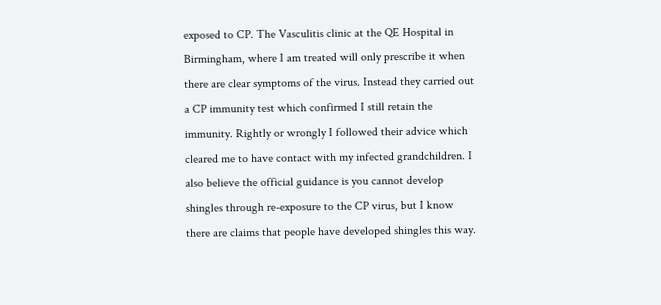exposed to CP. The Vasculitis clinic at the QE Hospital in Birmingham, where I am treated will only prescribe it when there are clear symptoms of the virus. Instead they carried out a CP immunity test which confirmed I still retain the immunity. Rightly or wrongly I followed their advice which cleared me to have contact with my infected grandchildren. I also believe the official guidance is you cannot develop shingles through re-exposure to the CP virus, but I know there are claims that people have developed shingles this way.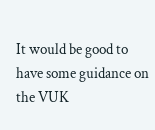It would be good to have some guidance on the VUK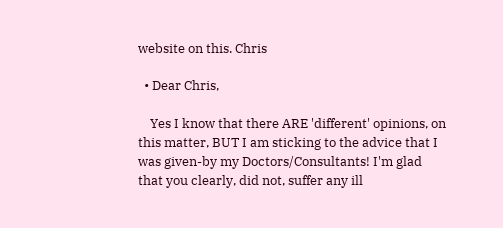website on this. Chris

  • Dear Chris,

    Yes I know that there ARE 'different' opinions, on this matter, BUT I am sticking to the advice that I was given-by my Doctors/Consultants! I'm glad that you clearly, did not, suffer any ill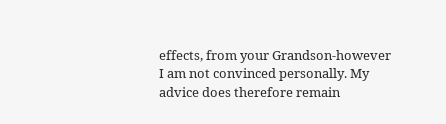effects, from your Grandson-however I am not convinced personally. My advice does therefore remain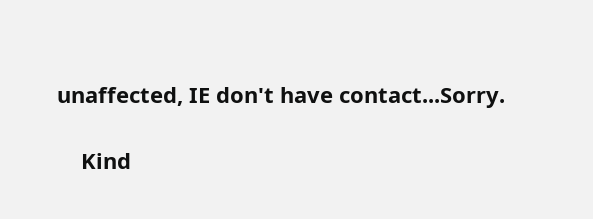unaffected, IE don't have contact...Sorry.

    Kind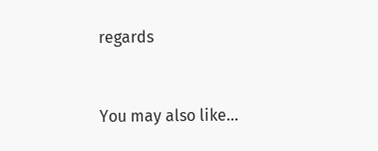regards


You may also like...